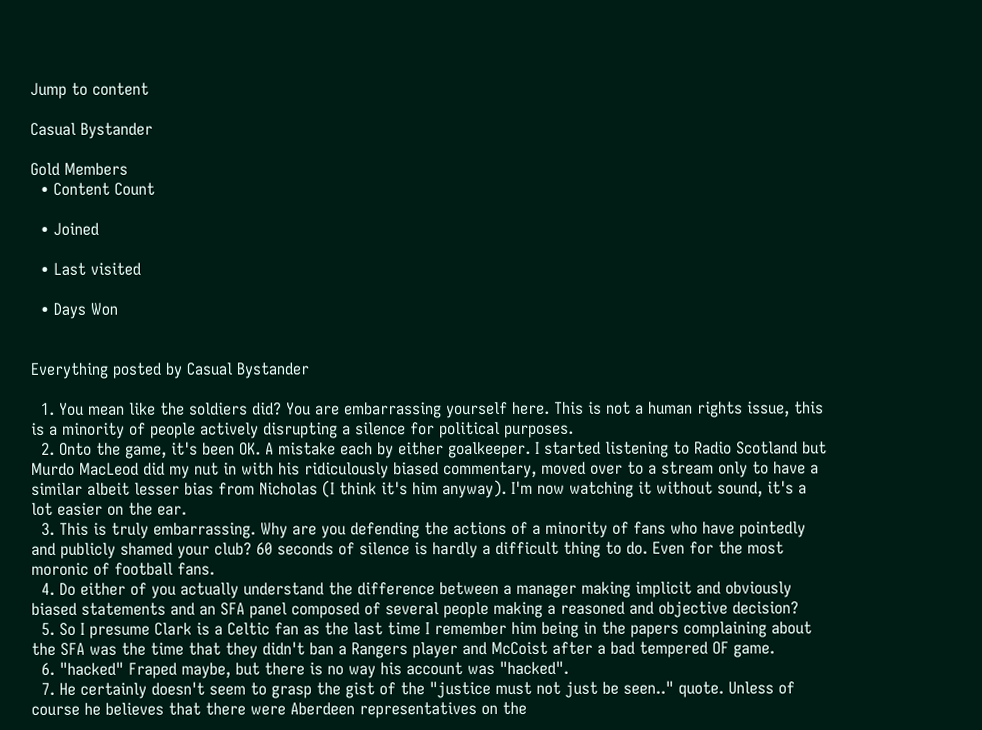Jump to content

Casual Bystander

Gold Members
  • Content Count

  • Joined

  • Last visited

  • Days Won


Everything posted by Casual Bystander

  1. You mean like the soldiers did? You are embarrassing yourself here. This is not a human rights issue, this is a minority of people actively disrupting a silence for political purposes.
  2. Onto the game, it's been OK. A mistake each by either goalkeeper. I started listening to Radio Scotland but Murdo MacLeod did my nut in with his ridiculously biased commentary, moved over to a stream only to have a similar albeit lesser bias from Nicholas (I think it's him anyway). I'm now watching it without sound, it's a lot easier on the ear.
  3. This is truly embarrassing. Why are you defending the actions of a minority of fans who have pointedly and publicly shamed your club? 60 seconds of silence is hardly a difficult thing to do. Even for the most moronic of football fans.
  4. Do either of you actually understand the difference between a manager making implicit and obviously biased statements and an SFA panel composed of several people making a reasoned and objective decision?
  5. So I presume Clark is a Celtic fan as the last time I remember him being in the papers complaining about the SFA was the time that they didn't ban a Rangers player and McCoist after a bad tempered OF game.
  6. "hacked" Fraped maybe, but there is no way his account was "hacked".
  7. He certainly doesn't seem to grasp the gist of the "justice must not just be seen.." quote. Unless of course he believes that there were Aberdeen representatives on the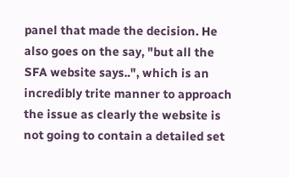panel that made the decision. He also goes on the say, "but all the SFA website says..", which is an incredibly trite manner to approach the issue as clearly the website is not going to contain a detailed set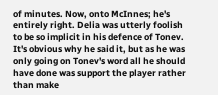of minutes. Now, onto McInnes; he's entirely right. Delia was utterly foolish to be so implicit in his defence of Tonev. It's obvious why he said it, but as he was only going on Tonev's word all he should have done was support the player rather than make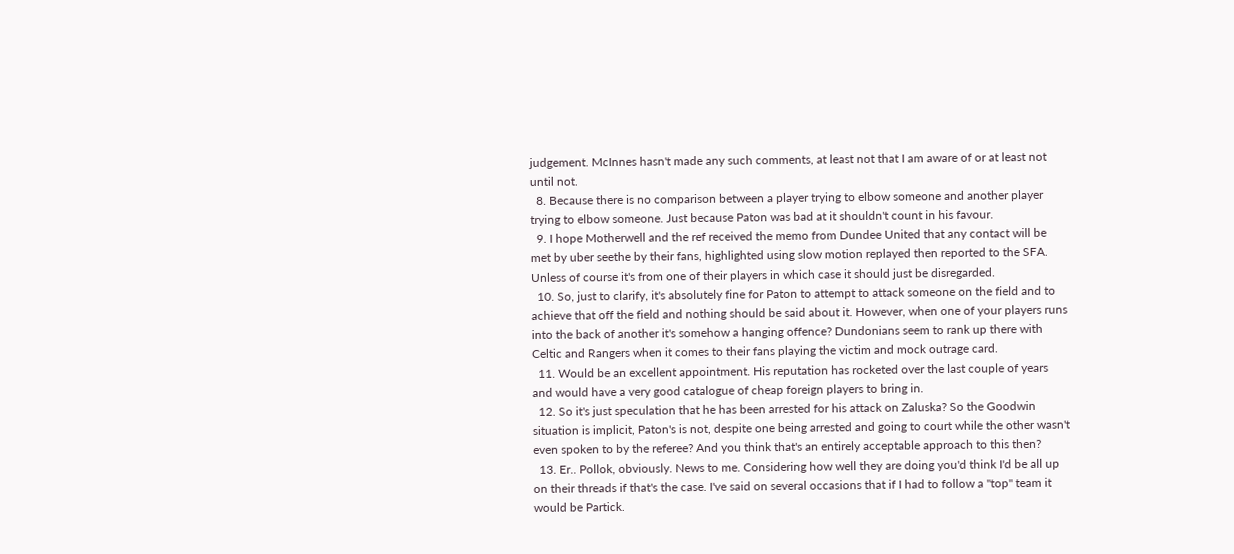judgement. McInnes hasn't made any such comments, at least not that I am aware of or at least not until not.
  8. Because there is no comparison between a player trying to elbow someone and another player trying to elbow someone. Just because Paton was bad at it shouldn't count in his favour.
  9. I hope Motherwell and the ref received the memo from Dundee United that any contact will be met by uber seethe by their fans, highlighted using slow motion replayed then reported to the SFA. Unless of course it's from one of their players in which case it should just be disregarded.
  10. So, just to clarify, it's absolutely fine for Paton to attempt to attack someone on the field and to achieve that off the field and nothing should be said about it. However, when one of your players runs into the back of another it's somehow a hanging offence? Dundonians seem to rank up there with Celtic and Rangers when it comes to their fans playing the victim and mock outrage card.
  11. Would be an excellent appointment. His reputation has rocketed over the last couple of years and would have a very good catalogue of cheap foreign players to bring in.
  12. So it's just speculation that he has been arrested for his attack on Zaluska? So the Goodwin situation is implicit, Paton's is not, despite one being arrested and going to court while the other wasn't even spoken to by the referee? And you think that's an entirely acceptable approach to this then?
  13. Er.. Pollok, obviously. News to me. Considering how well they are doing you'd think I'd be all up on their threads if that's the case. I've said on several occasions that if I had to follow a "top" team it would be Partick.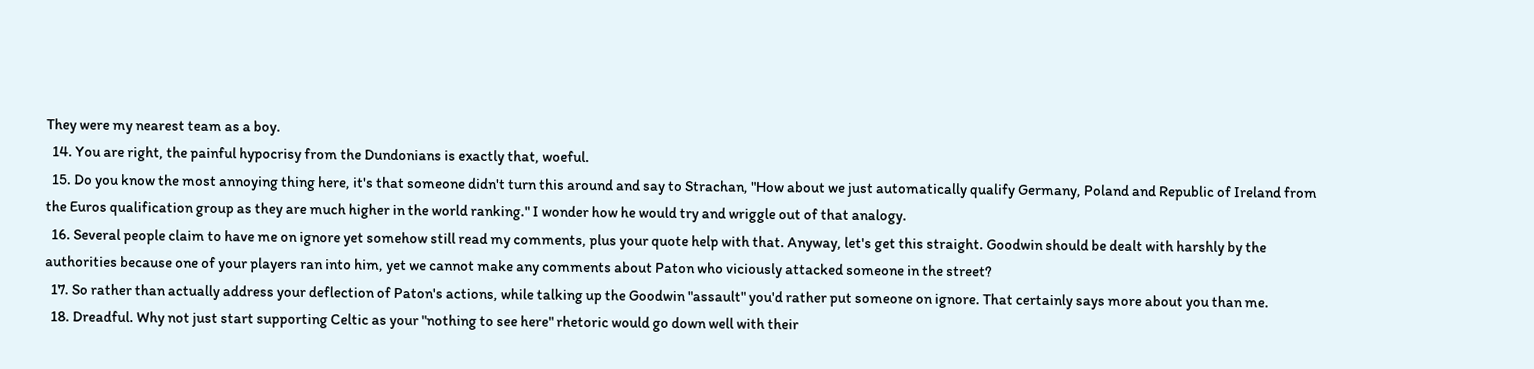They were my nearest team as a boy.
  14. You are right, the painful hypocrisy from the Dundonians is exactly that, woeful.
  15. Do you know the most annoying thing here, it's that someone didn't turn this around and say to Strachan, "How about we just automatically qualify Germany, Poland and Republic of Ireland from the Euros qualification group as they are much higher in the world ranking." I wonder how he would try and wriggle out of that analogy.
  16. Several people claim to have me on ignore yet somehow still read my comments, plus your quote help with that. Anyway, let's get this straight. Goodwin should be dealt with harshly by the authorities because one of your players ran into him, yet we cannot make any comments about Paton who viciously attacked someone in the street?
  17. So rather than actually address your deflection of Paton's actions, while talking up the Goodwin "assault" you'd rather put someone on ignore. That certainly says more about you than me.
  18. Dreadful. Why not just start supporting Celtic as your "nothing to see here" rhetoric would go down well with their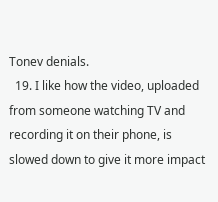Tonev denials.
  19. I like how the video, uploaded from someone watching TV and recording it on their phone, is slowed down to give it more impact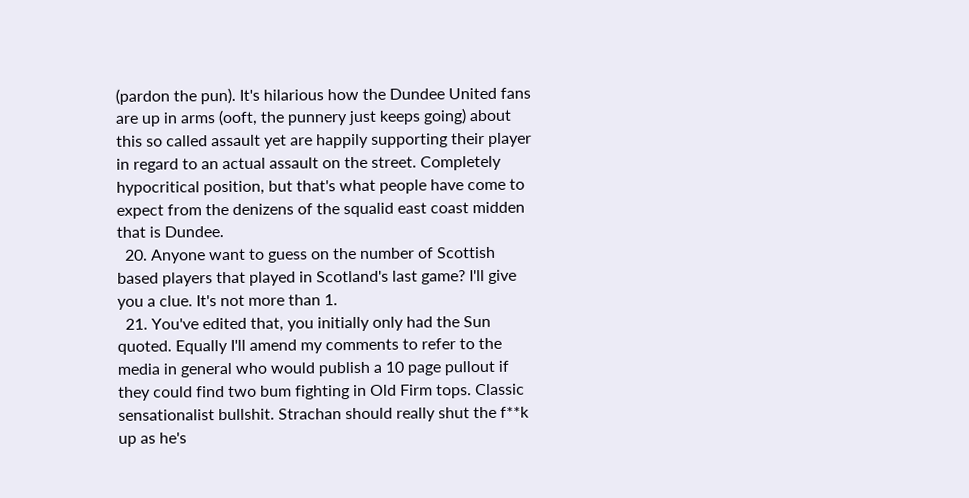(pardon the pun). It's hilarious how the Dundee United fans are up in arms (ooft, the punnery just keeps going) about this so called assault yet are happily supporting their player in regard to an actual assault on the street. Completely hypocritical position, but that's what people have come to expect from the denizens of the squalid east coast midden that is Dundee.
  20. Anyone want to guess on the number of Scottish based players that played in Scotland's last game? I'll give you a clue. It's not more than 1.
  21. You've edited that, you initially only had the Sun quoted. Equally I'll amend my comments to refer to the media in general who would publish a 10 page pullout if they could find two bum fighting in Old Firm tops. Classic sensationalist bullshit. Strachan should really shut the f**k up as he's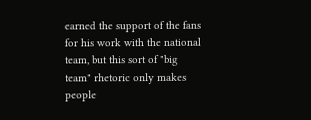earned the support of the fans for his work with the national team, but this sort of "big team" rhetoric only makes people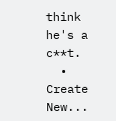think he's a c**t.
  • Create New...